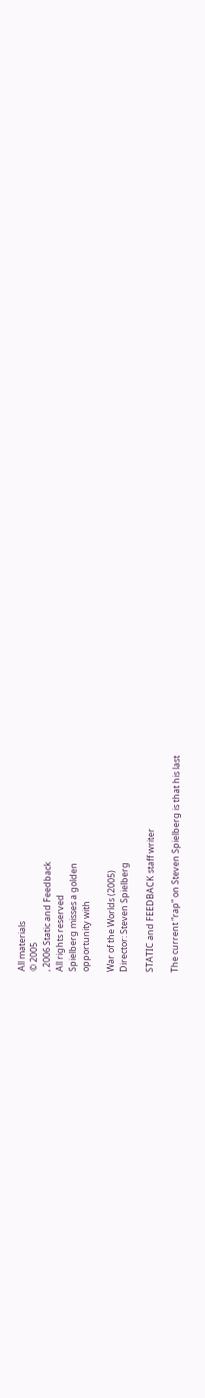All materials
© 2005
, 2006 Static and Feedback
All rights reserved
Spielberg misses a golden
opportunity with

War of the Worlds (2005)
Director: Steven Spielberg

STATIC and FEEDBACK staff writer

The current “rap” on Steven Spielberg is that his last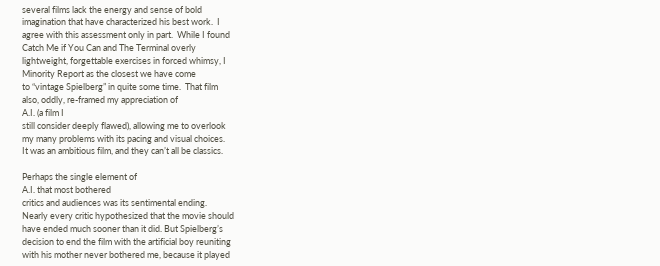several films lack the energy and sense of bold
imagination that have characterized his best work.  I
agree with this assessment only in part.  While I found
Catch Me if You Can and The Terminal overly
lightweight, forgettable exercises in forced whimsy, I
Minority Report as the closest we have come
to “vintage Spielberg” in quite some time.  That film
also, oddly, re-framed my appreciation of
A.I. (a film I
still consider deeply flawed), allowing me to overlook
my many problems with its pacing and visual choices.
It was an ambitious film, and they can’t all be classics.

Perhaps the single element of
A.I. that most bothered
critics and audiences was its sentimental ending.
Nearly every critic hypothesized that the movie should
have ended much sooner than it did. But Spielberg’s
decision to end the film with the artificial boy reuniting
with his mother never bothered me, because it played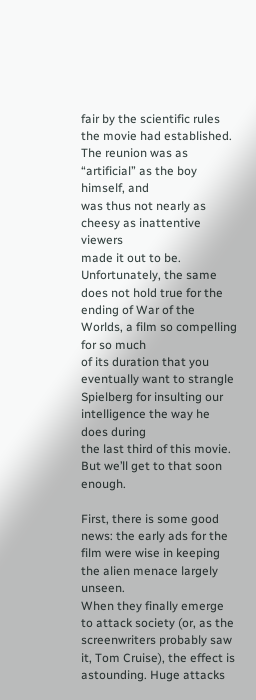fair by the scientific rules the movie had established.
The reunion was as “artificial” as the boy himself, and
was thus not nearly as cheesy as inattentive viewers
made it out to be.
Unfortunately, the same does not hold true for the ending of War of the Worlds, a film so compelling for so much
of its duration that you eventually want to strangle Spielberg for insulting our intelligence the way he does during
the last third of this movie. But we’ll get to that soon enough.

First, there is some good news: the early ads for the film were wise in keeping the alien menace largely unseen.
When they finally emerge to attack society (or, as the screenwriters probably saw it, Tom Cruise), the effect is
astounding. Huge attacks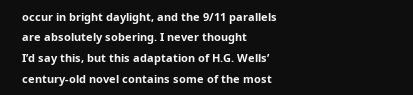occur in bright daylight, and the 9/11 parallels are absolutely sobering. I never thought
I’d say this, but this adaptation of H.G. Wells’ century-old novel contains some of the most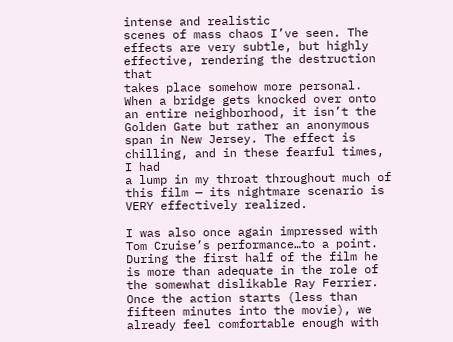intense and realistic
scenes of mass chaos I’ve seen. The effects are very subtle, but highly effective, rendering the destruction that
takes place somehow more personal.  When a bridge gets knocked over onto an entire neighborhood, it isn’t the
Golden Gate but rather an anonymous span in New Jersey. The effect is chilling, and in these fearful times, I had
a lump in my throat throughout much of this film — its nightmare scenario is VERY effectively realized.

I was also once again impressed with Tom Cruise’s performance…to a point. During the first half of the film he
is more than adequate in the role of the somewhat dislikable Ray Ferrier. Once the action starts (less than
fifteen minutes into the movie), we already feel comfortable enough with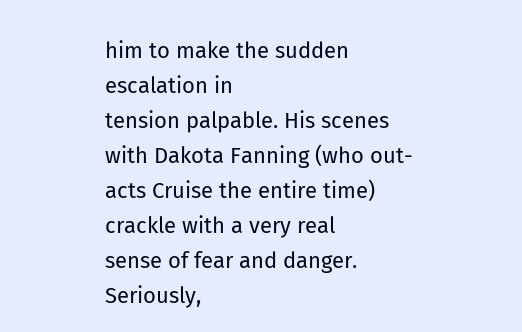him to make the sudden escalation in
tension palpable. His scenes with Dakota Fanning (who out-acts Cruise the entire time) crackle with a very real
sense of fear and danger. Seriously,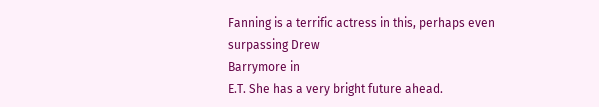Fanning is a terrific actress in this, perhaps even surpassing Drew
Barrymore in
E.T. She has a very bright future ahead.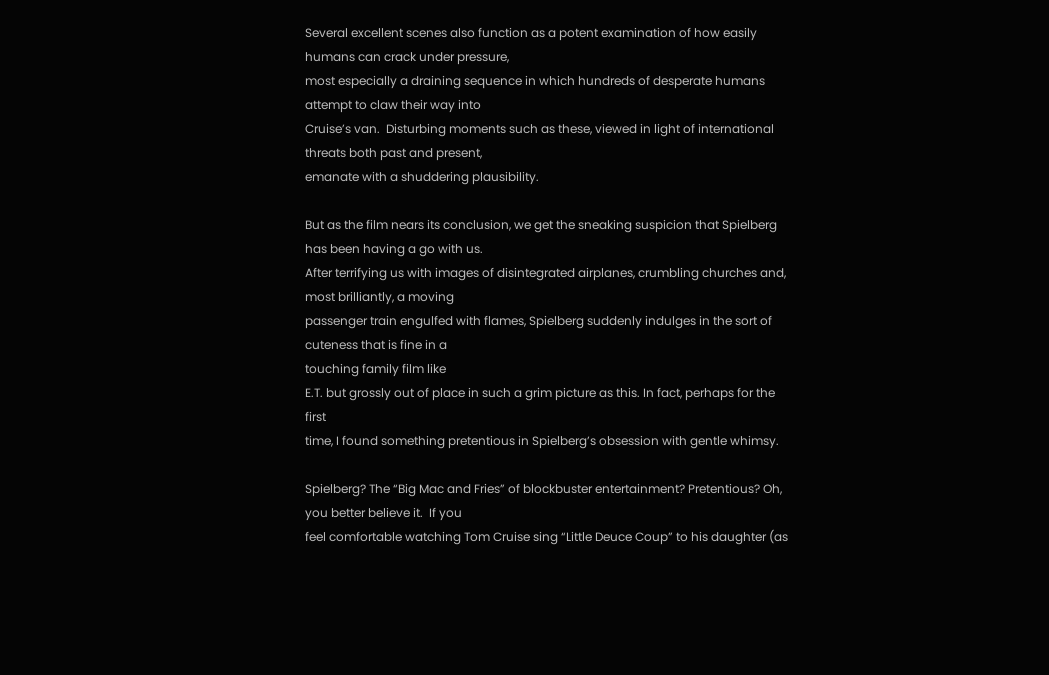Several excellent scenes also function as a potent examination of how easily humans can crack under pressure,
most especially a draining sequence in which hundreds of desperate humans attempt to claw their way into
Cruise’s van.  Disturbing moments such as these, viewed in light of international threats both past and present,
emanate with a shuddering plausibility.

But as the film nears its conclusion, we get the sneaking suspicion that Spielberg has been having a go with us.
After terrifying us with images of disintegrated airplanes, crumbling churches and, most brilliantly, a moving
passenger train engulfed with flames, Spielberg suddenly indulges in the sort of cuteness that is fine in a
touching family film like
E.T. but grossly out of place in such a grim picture as this. In fact, perhaps for the first
time, I found something pretentious in Spielberg’s obsession with gentle whimsy.

Spielberg? The “Big Mac and Fries” of blockbuster entertainment? Pretentious? Oh, you better believe it.  If you
feel comfortable watching Tom Cruise sing “Little Deuce Coup” to his daughter (as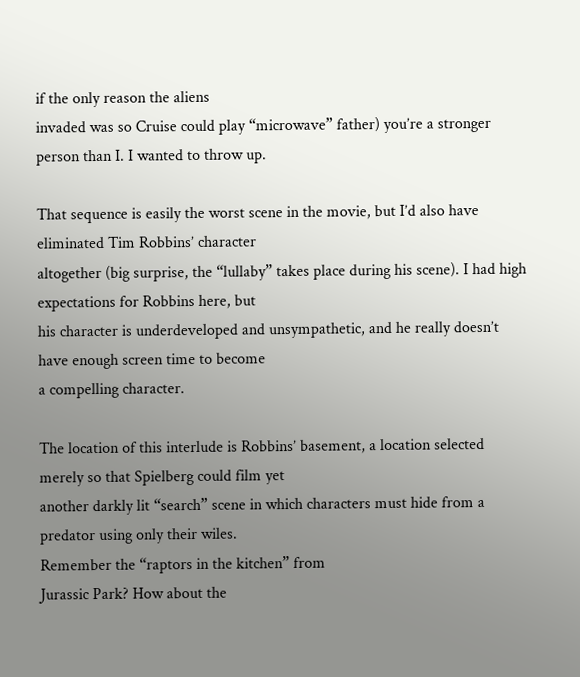if the only reason the aliens
invaded was so Cruise could play “microwave” father) you’re a stronger person than I. I wanted to throw up.

That sequence is easily the worst scene in the movie, but I’d also have eliminated Tim Robbins’ character
altogether (big surprise, the “lullaby” takes place during his scene). I had high expectations for Robbins here, but
his character is underdeveloped and unsympathetic, and he really doesn’t have enough screen time to become
a compelling character.

The location of this interlude is Robbins’ basement, a location selected merely so that Spielberg could film yet
another darkly lit “search” scene in which characters must hide from a predator using only their wiles.
Remember the “raptors in the kitchen” from
Jurassic Park? How about the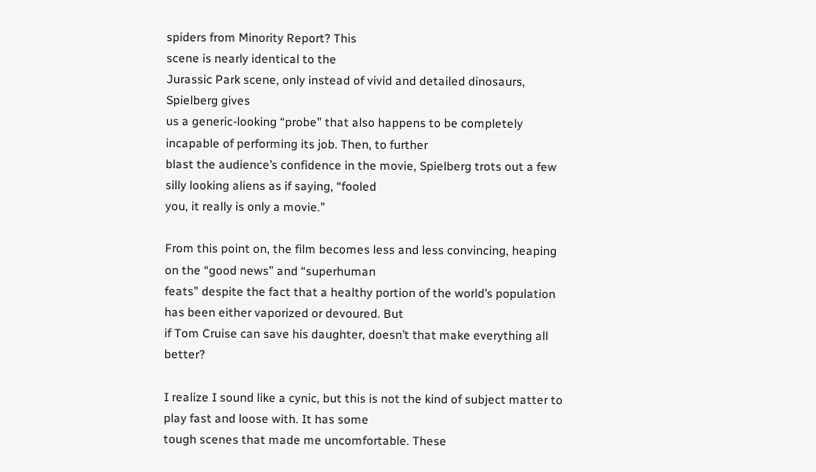spiders from Minority Report? This
scene is nearly identical to the
Jurassic Park scene, only instead of vivid and detailed dinosaurs, Spielberg gives
us a generic-looking “probe” that also happens to be completely incapable of performing its job. Then, to further
blast the audience’s confidence in the movie, Spielberg trots out a few silly looking aliens as if saying, “fooled
you, it really is only a movie.”

From this point on, the film becomes less and less convincing, heaping on the “good news” and “superhuman
feats” despite the fact that a healthy portion of the world’s population has been either vaporized or devoured. But
if Tom Cruise can save his daughter, doesn’t that make everything all better?

I realize I sound like a cynic, but this is not the kind of subject matter to play fast and loose with. It has some
tough scenes that made me uncomfortable. These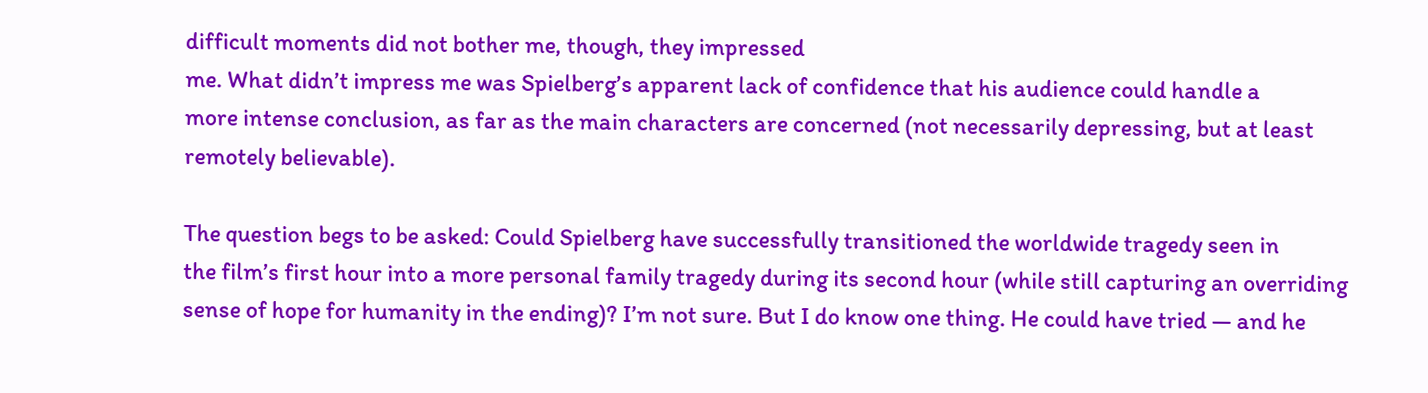difficult moments did not bother me, though, they impressed
me. What didn’t impress me was Spielberg’s apparent lack of confidence that his audience could handle a
more intense conclusion, as far as the main characters are concerned (not necessarily depressing, but at least
remotely believable).

The question begs to be asked: Could Spielberg have successfully transitioned the worldwide tragedy seen in
the film’s first hour into a more personal family tragedy during its second hour (while still capturing an overriding
sense of hope for humanity in the ending)? I’m not sure. But I do know one thing. He could have tried — and he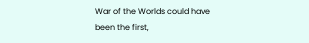War of the Worlds could have been the first,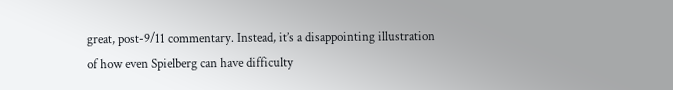great, post-9/11 commentary. Instead, it’s a disappointing illustration
of how even Spielberg can have difficulty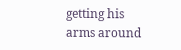getting his arms around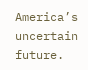America’s uncertain future.